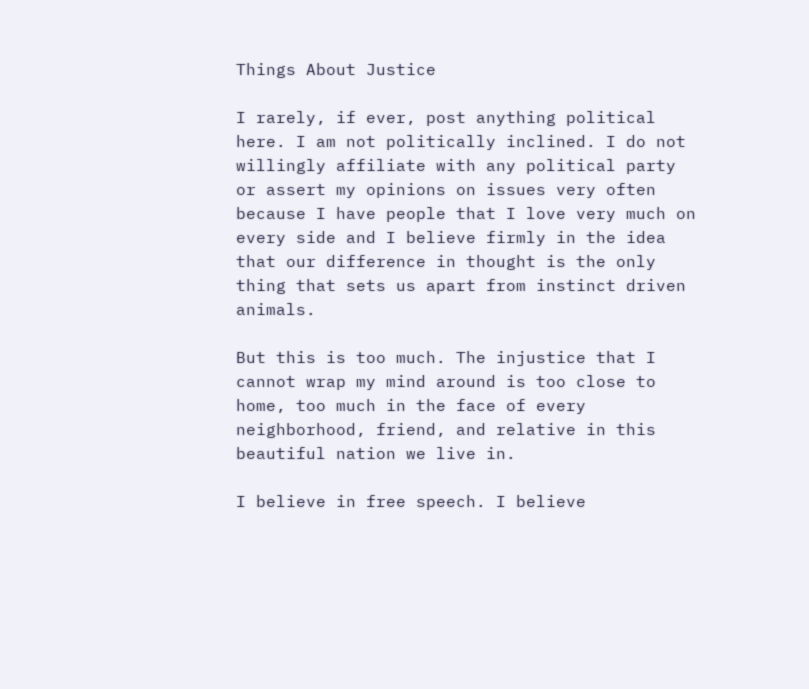Things About Justice

I rarely, if ever, post anything political here. I am not politically inclined. I do not willingly affiliate with any political party or assert my opinions on issues very often because I have people that I love very much on every side and I believe firmly in the idea that our difference in thought is the only thing that sets us apart from instinct driven animals.

But this is too much. The injustice that I cannot wrap my mind around is too close to home, too much in the face of every neighborhood, friend, and relative in this beautiful nation we live in.

I believe in free speech. I believe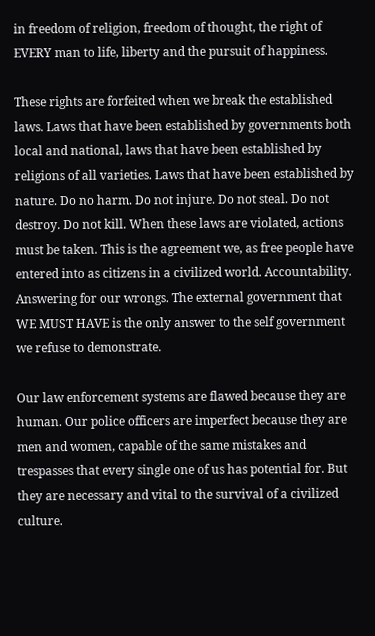in freedom of religion, freedom of thought, the right of EVERY man to life, liberty and the pursuit of happiness.

These rights are forfeited when we break the established laws. Laws that have been established by governments both local and national, laws that have been established by religions of all varieties. Laws that have been established by nature. Do no harm. Do not injure. Do not steal. Do not destroy. Do not kill. When these laws are violated, actions must be taken. This is the agreement we, as free people have entered into as citizens in a civilized world. Accountability. Answering for our wrongs. The external government that WE MUST HAVE is the only answer to the self government we refuse to demonstrate.

Our law enforcement systems are flawed because they are human. Our police officers are imperfect because they are men and women, capable of the same mistakes and trespasses that every single one of us has potential for. But they are necessary and vital to the survival of a civilized culture.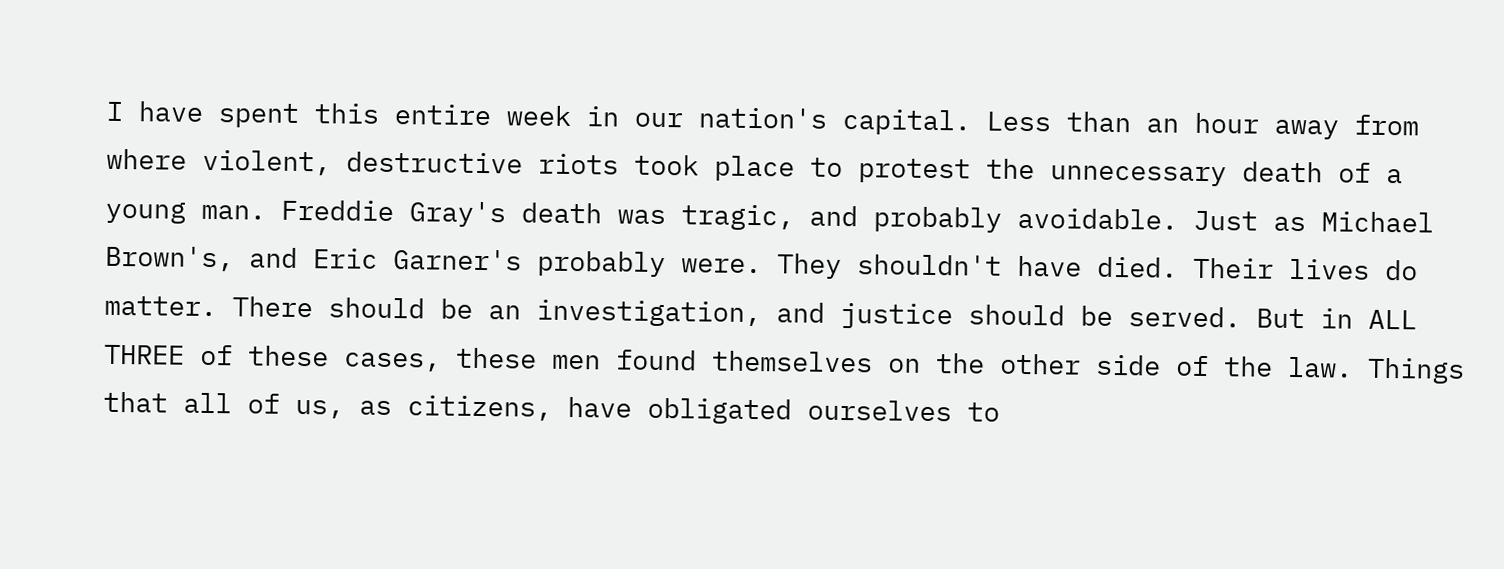I have spent this entire week in our nation's capital. Less than an hour away from where violent, destructive riots took place to protest the unnecessary death of a young man. Freddie Gray's death was tragic, and probably avoidable. Just as Michael Brown's, and Eric Garner's probably were. They shouldn't have died. Their lives do matter. There should be an investigation, and justice should be served. But in ALL THREE of these cases, these men found themselves on the other side of the law. Things that all of us, as citizens, have obligated ourselves to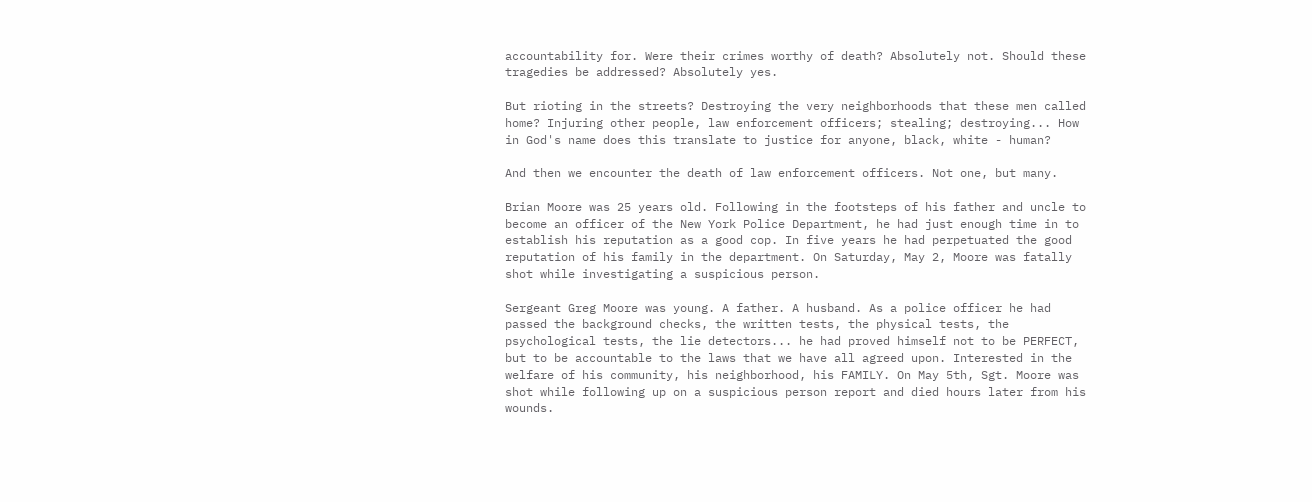accountability for. Were their crimes worthy of death? Absolutely not. Should these tragedies be addressed? Absolutely yes.

But rioting in the streets? Destroying the very neighborhoods that these men called home? Injuring other people, law enforcement officers; stealing; destroying... How in God's name does this translate to justice for anyone, black, white - human?

And then we encounter the death of law enforcement officers. Not one, but many.

Brian Moore was 25 years old. Following in the footsteps of his father and uncle to become an officer of the New York Police Department, he had just enough time in to establish his reputation as a good cop. In five years he had perpetuated the good reputation of his family in the department. On Saturday, May 2, Moore was fatally shot while investigating a suspicious person.

Sergeant Greg Moore was young. A father. A husband. As a police officer he had passed the background checks, the written tests, the physical tests, the psychological tests, the lie detectors... he had proved himself not to be PERFECT, but to be accountable to the laws that we have all agreed upon. Interested in the welfare of his community, his neighborhood, his FAMILY. On May 5th, Sgt. Moore was shot while following up on a suspicious person report and died hours later from his wounds.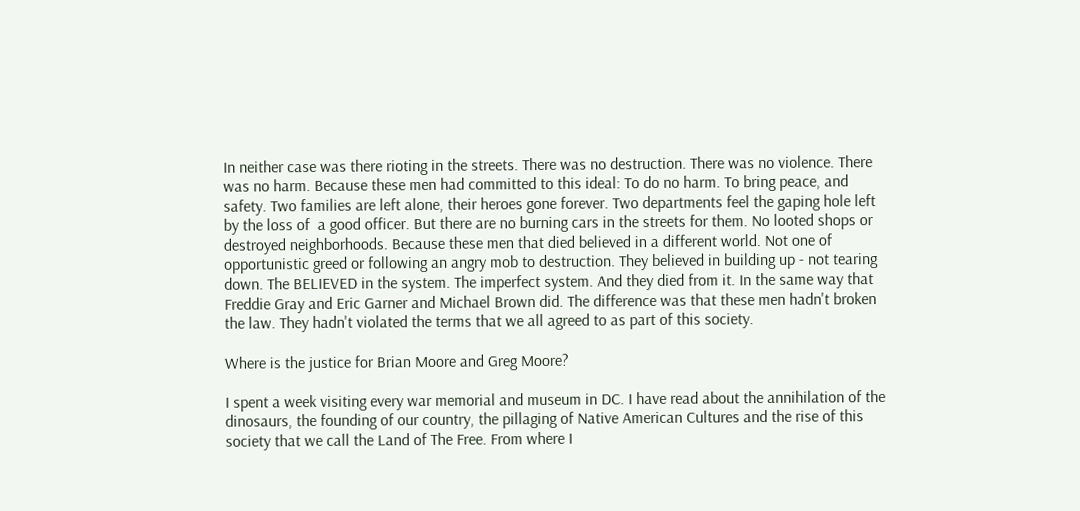In neither case was there rioting in the streets. There was no destruction. There was no violence. There was no harm. Because these men had committed to this ideal: To do no harm. To bring peace, and safety. Two families are left alone, their heroes gone forever. Two departments feel the gaping hole left by the loss of  a good officer. But there are no burning cars in the streets for them. No looted shops or destroyed neighborhoods. Because these men that died believed in a different world. Not one of opportunistic greed or following an angry mob to destruction. They believed in building up - not tearing down. The BELIEVED in the system. The imperfect system. And they died from it. In the same way that Freddie Gray and Eric Garner and Michael Brown did. The difference was that these men hadn't broken the law. They hadn't violated the terms that we all agreed to as part of this society.

Where is the justice for Brian Moore and Greg Moore?

I spent a week visiting every war memorial and museum in DC. I have read about the annihilation of the dinosaurs, the founding of our country, the pillaging of Native American Cultures and the rise of this society that we call the Land of The Free. From where I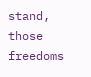stand, those freedoms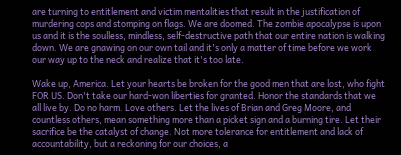are turning to entitlement and victim mentalities that result in the justification of murdering cops and stomping on flags. We are doomed. The zombie apocalypse is upon us and it is the soulless, mindless, self-destructive path that our entire nation is walking down. We are gnawing on our own tail and it's only a matter of time before we work our way up to the neck and realize that it's too late.

Wake up, America. Let your hearts be broken for the good men that are lost, who fight FOR US. Don't take our hard-won liberties for granted. Honor the standards that we all live by. Do no harm. Love others. Let the lives of Brian and Greg Moore, and countless others, mean something more than a picket sign and a burning tire. Let their sacrifice be the catalyst of change. Not more tolerance for entitlement and lack of accountability, but a reckoning for our choices, a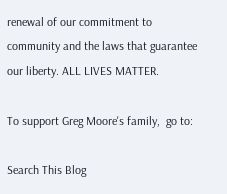renewal of our commitment to community and the laws that guarantee our liberty. ALL LIVES MATTER.

To support Greg Moore's family,  go to:

Search This Blog